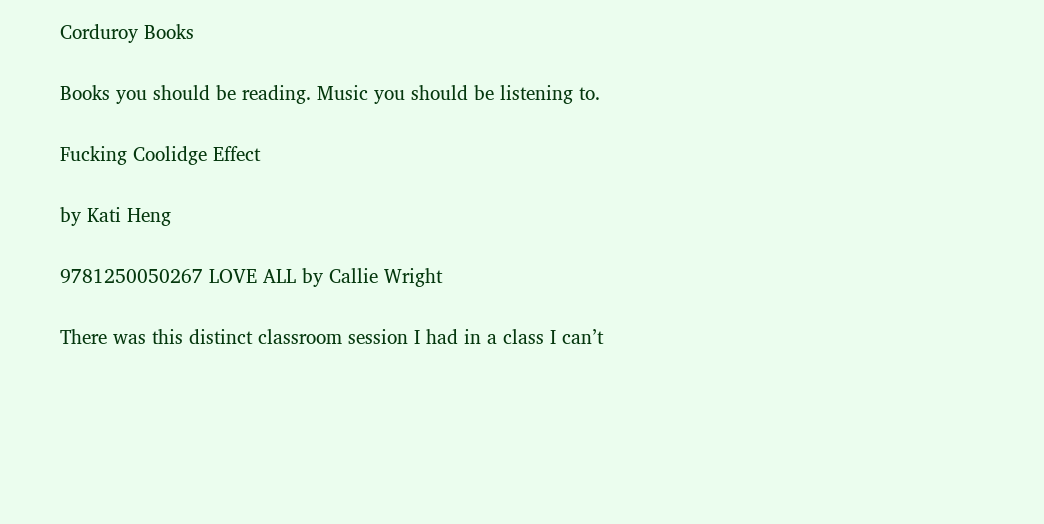Corduroy Books

Books you should be reading. Music you should be listening to.

Fucking Coolidge Effect

by Kati Heng

9781250050267 LOVE ALL by Callie Wright

There was this distinct classroom session I had in a class I can’t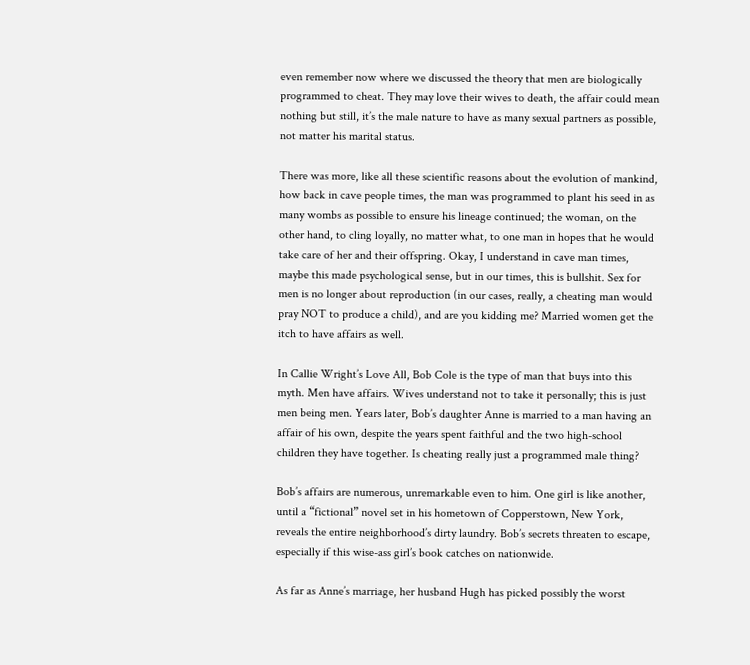even remember now where we discussed the theory that men are biologically programmed to cheat. They may love their wives to death, the affair could mean nothing but still, it’s the male nature to have as many sexual partners as possible, not matter his marital status.

There was more, like all these scientific reasons about the evolution of mankind, how back in cave people times, the man was programmed to plant his seed in as many wombs as possible to ensure his lineage continued; the woman, on the other hand, to cling loyally, no matter what, to one man in hopes that he would take care of her and their offspring. Okay, I understand in cave man times, maybe this made psychological sense, but in our times, this is bullshit. Sex for men is no longer about reproduction (in our cases, really, a cheating man would pray NOT to produce a child), and are you kidding me? Married women get the itch to have affairs as well.

In Callie Wright’s Love All, Bob Cole is the type of man that buys into this myth. Men have affairs. Wives understand not to take it personally; this is just men being men. Years later, Bob’s daughter Anne is married to a man having an affair of his own, despite the years spent faithful and the two high-school children they have together. Is cheating really just a programmed male thing?

Bob’s affairs are numerous, unremarkable even to him. One girl is like another, until a “fictional” novel set in his hometown of Copperstown, New York, reveals the entire neighborhood’s dirty laundry. Bob’s secrets threaten to escape, especially if this wise-ass girl’s book catches on nationwide.

As far as Anne’s marriage, her husband Hugh has picked possibly the worst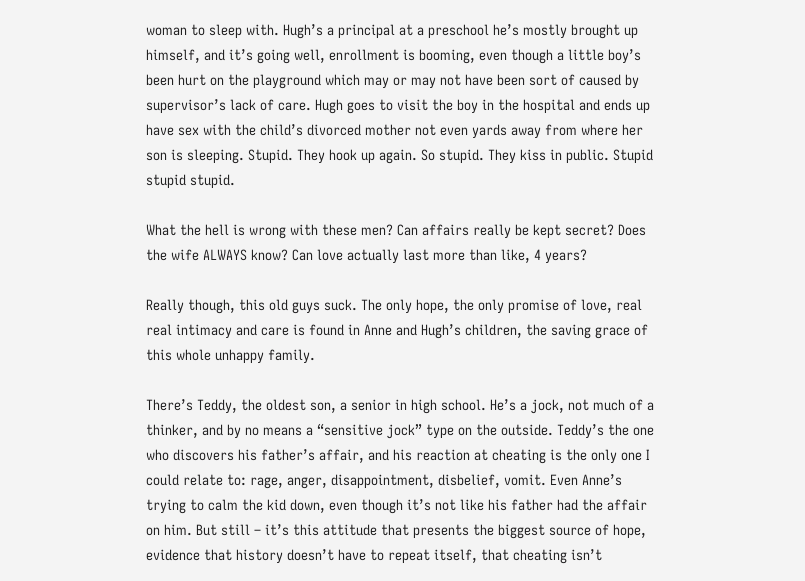woman to sleep with. Hugh’s a principal at a preschool he’s mostly brought up himself, and it’s going well, enrollment is booming, even though a little boy’s been hurt on the playground which may or may not have been sort of caused by supervisor’s lack of care. Hugh goes to visit the boy in the hospital and ends up have sex with the child’s divorced mother not even yards away from where her son is sleeping. Stupid. They hook up again. So stupid. They kiss in public. Stupid stupid stupid.

What the hell is wrong with these men? Can affairs really be kept secret? Does the wife ALWAYS know? Can love actually last more than like, 4 years?

Really though, this old guys suck. The only hope, the only promise of love, real real intimacy and care is found in Anne and Hugh’s children, the saving grace of this whole unhappy family.

There’s Teddy, the oldest son, a senior in high school. He’s a jock, not much of a thinker, and by no means a “sensitive jock” type on the outside. Teddy’s the one who discovers his father’s affair, and his reaction at cheating is the only one I could relate to: rage, anger, disappointment, disbelief, vomit. Even Anne’s trying to calm the kid down, even though it’s not like his father had the affair on him. But still – it’s this attitude that presents the biggest source of hope, evidence that history doesn’t have to repeat itself, that cheating isn’t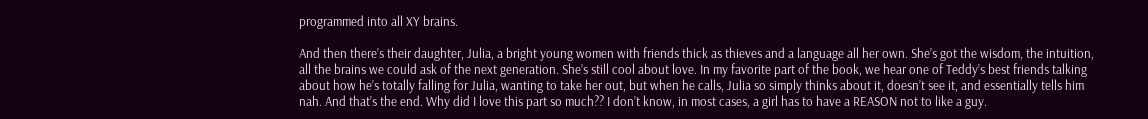programmed into all XY brains.

And then there’s their daughter, Julia, a bright young women with friends thick as thieves and a language all her own. She’s got the wisdom, the intuition, all the brains we could ask of the next generation. She’s still cool about love. In my favorite part of the book, we hear one of Teddy’s best friends talking about how he’s totally falling for Julia, wanting to take her out, but when he calls, Julia so simply thinks about it, doesn’t see it, and essentially tells him nah. And that’s the end. Why did I love this part so much?? I don’t know, in most cases, a girl has to have a REASON not to like a guy.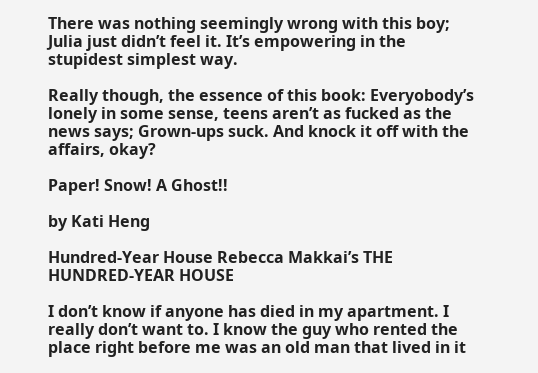There was nothing seemingly wrong with this boy; Julia just didn’t feel it. It’s empowering in the stupidest simplest way.

Really though, the essence of this book: Everyobody’s lonely in some sense, teens aren’t as fucked as the news says; Grown-ups suck. And knock it off with the affairs, okay?

Paper! Snow! A Ghost!!

by Kati Heng

Hundred-Year House Rebecca Makkai’s THE HUNDRED-YEAR HOUSE

I don’t know if anyone has died in my apartment. I really don’t want to. I know the guy who rented the place right before me was an old man that lived in it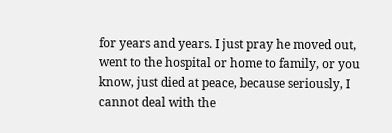for years and years. I just pray he moved out, went to the hospital or home to family, or you know, just died at peace, because seriously, I cannot deal with the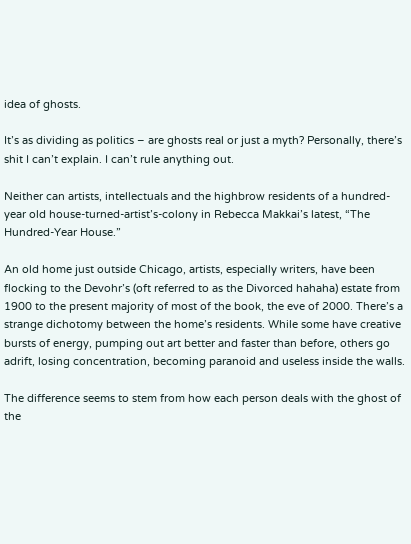idea of ghosts.

It’s as dividing as politics – are ghosts real or just a myth? Personally, there’s shit I can’t explain. I can’t rule anything out.

Neither can artists, intellectuals and the highbrow residents of a hundred-year old house-turned-artist’s-colony in Rebecca Makkai’s latest, “The Hundred-Year House.”

An old home just outside Chicago, artists, especially writers, have been flocking to the Devohr’s (oft referred to as the Divorced hahaha) estate from 1900 to the present majority of most of the book, the eve of 2000. There’s a strange dichotomy between the home’s residents. While some have creative bursts of energy, pumping out art better and faster than before, others go adrift, losing concentration, becoming paranoid and useless inside the walls.

The difference seems to stem from how each person deals with the ghost of the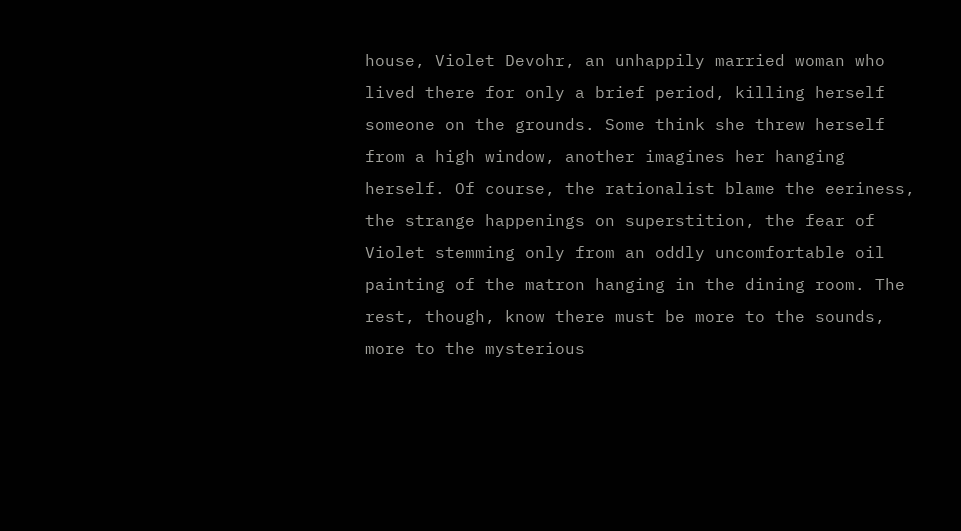house, Violet Devohr, an unhappily married woman who lived there for only a brief period, killing herself someone on the grounds. Some think she threw herself from a high window, another imagines her hanging herself. Of course, the rationalist blame the eeriness, the strange happenings on superstition, the fear of Violet stemming only from an oddly uncomfortable oil painting of the matron hanging in the dining room. The rest, though, know there must be more to the sounds, more to the mysterious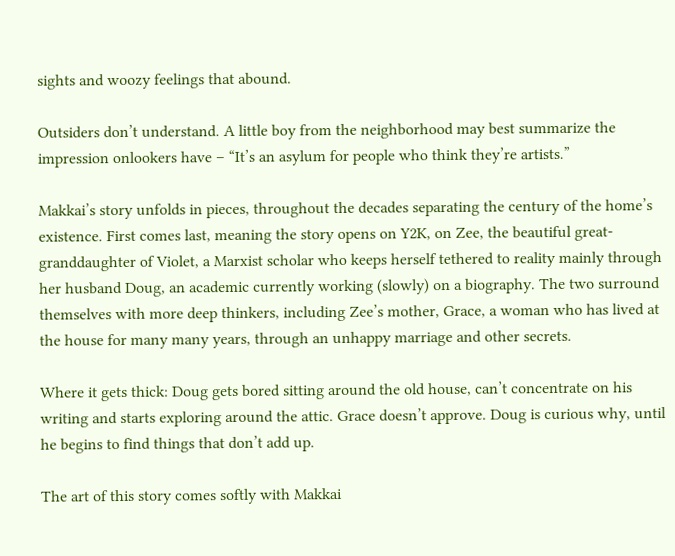sights and woozy feelings that abound.

Outsiders don’t understand. A little boy from the neighborhood may best summarize the impression onlookers have – “It’s an asylum for people who think they’re artists.”

Makkai’s story unfolds in pieces, throughout the decades separating the century of the home’s existence. First comes last, meaning the story opens on Y2K, on Zee, the beautiful great-granddaughter of Violet, a Marxist scholar who keeps herself tethered to reality mainly through her husband Doug, an academic currently working (slowly) on a biography. The two surround themselves with more deep thinkers, including Zee’s mother, Grace, a woman who has lived at the house for many many years, through an unhappy marriage and other secrets.

Where it gets thick: Doug gets bored sitting around the old house, can’t concentrate on his writing and starts exploring around the attic. Grace doesn’t approve. Doug is curious why, until he begins to find things that don’t add up.

The art of this story comes softly with Makkai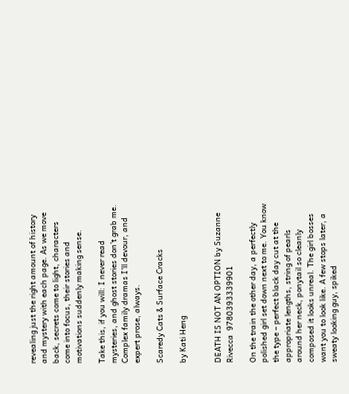revealing just the right amount of history and mystery with each page. As we move back, secrets come to light, characters come into focus, their stories and motivations suddenly making sense.

Take this, if you will: I never read mysteries, and ghost stories don’t grab me. Complex family dramas I’ll devour, and expert prose, always.

Scaredy Cats & Surface Cracks

by Kati Heng


DEATH IS NOT AN OPTION by Suzanne Rivecca  9780393339901

On the train the other day, a perfectly polished girl set down next to me. You know the type – perfect black day cut at the appropriate lengths, string of pearls around her neck, ponytail so cleanly composed it looks unreal. The girl bosses want you to look like. A few stops later, a sweaty looking guy, spiked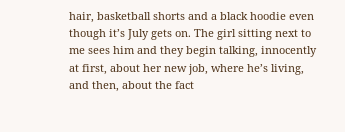hair, basketball shorts and a black hoodie even though it’s July gets on. The girl sitting next to me sees him and they begin talking, innocently at first, about her new job, where he’s living, and then, about the fact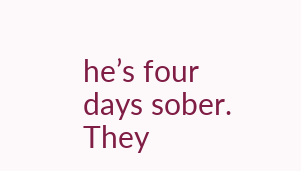he’s four days sober. They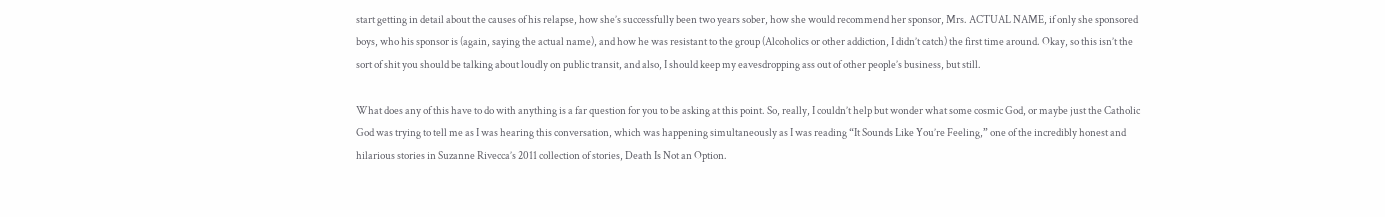start getting in detail about the causes of his relapse, how she’s successfully been two years sober, how she would recommend her sponsor, Mrs. ACTUAL NAME, if only she sponsored boys, who his sponsor is (again, saying the actual name), and how he was resistant to the group (Alcoholics or other addiction, I didn’t catch) the first time around. Okay, so this isn’t the sort of shit you should be talking about loudly on public transit, and also, I should keep my eavesdropping ass out of other people’s business, but still.

What does any of this have to do with anything is a far question for you to be asking at this point. So, really, I couldn’t help but wonder what some cosmic God, or maybe just the Catholic God was trying to tell me as I was hearing this conversation, which was happening simultaneously as I was reading “It Sounds Like You’re Feeling,” one of the incredibly honest and hilarious stories in Suzanne Rivecca’s 2011 collection of stories, Death Is Not an Option.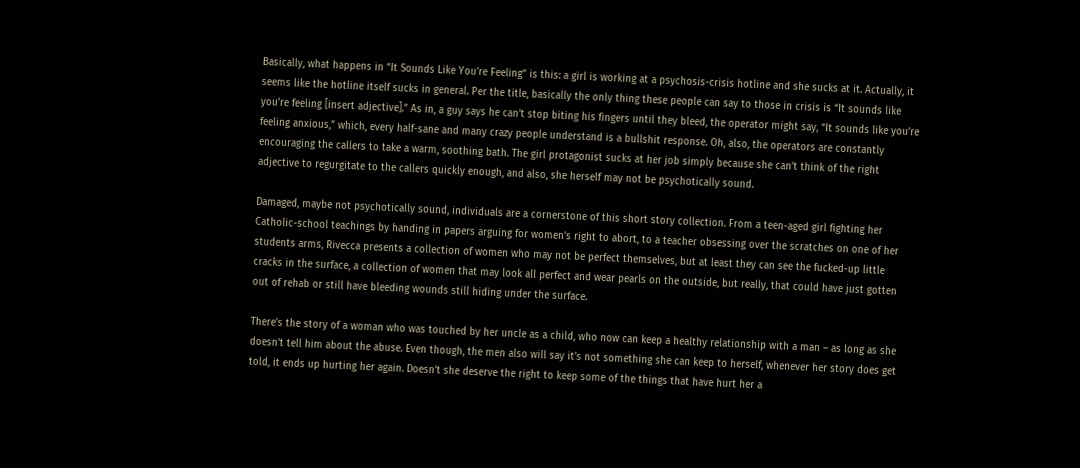Basically, what happens in “It Sounds Like You’re Feeling” is this: a girl is working at a psychosis-crisis hotline and she sucks at it. Actually, it seems like the hotline itself sucks in general. Per the title, basically the only thing these people can say to those in crisis is “It sounds like you’re feeling [insert adjective].” As in, a guy says he can’t stop biting his fingers until they bleed, the operator might say, “It sounds like you’re feeling anxious,” which, every half-sane and many crazy people understand is a bullshit response. Oh, also, the operators are constantly encouraging the callers to take a warm, soothing bath. The girl protagonist sucks at her job simply because she can’t think of the right adjective to regurgitate to the callers quickly enough, and also, she herself may not be psychotically sound.

Damaged, maybe not psychotically sound, individuals are a cornerstone of this short story collection. From a teen-aged girl fighting her Catholic-school teachings by handing in papers arguing for women’s right to abort, to a teacher obsessing over the scratches on one of her students arms, Rivecca presents a collection of women who may not be perfect themselves, but at least they can see the fucked-up little cracks in the surface, a collection of women that may look all perfect and wear pearls on the outside, but really, that could have just gotten out of rehab or still have bleeding wounds still hiding under the surface.

There’s the story of a woman who was touched by her uncle as a child, who now can keep a healthy relationship with a man – as long as she doesn’t tell him about the abuse. Even though, the men also will say it’s not something she can keep to herself, whenever her story does get told, it ends up hurting her again. Doesn’t she deserve the right to keep some of the things that have hurt her a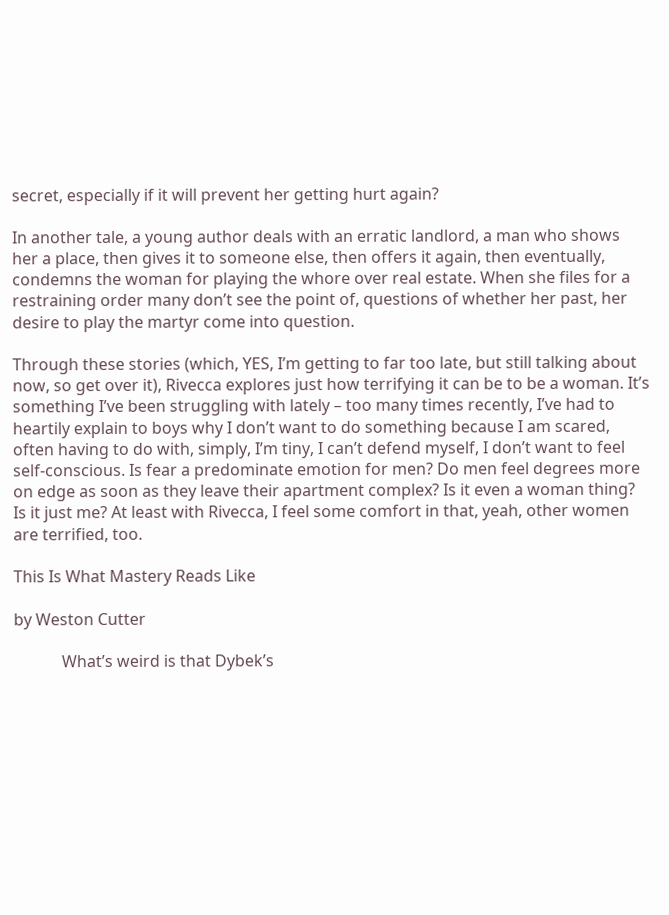secret, especially if it will prevent her getting hurt again?

In another tale, a young author deals with an erratic landlord, a man who shows her a place, then gives it to someone else, then offers it again, then eventually, condemns the woman for playing the whore over real estate. When she files for a restraining order many don’t see the point of, questions of whether her past, her desire to play the martyr come into question.

Through these stories (which, YES, I’m getting to far too late, but still talking about now, so get over it), Rivecca explores just how terrifying it can be to be a woman. It’s something I’ve been struggling with lately – too many times recently, I’ve had to heartily explain to boys why I don’t want to do something because I am scared, often having to do with, simply, I’m tiny, I can’t defend myself, I don’t want to feel self-conscious. Is fear a predominate emotion for men? Do men feel degrees more on edge as soon as they leave their apartment complex? Is it even a woman thing? Is it just me? At least with Rivecca, I feel some comfort in that, yeah, other women are terrified, too.

This Is What Mastery Reads Like

by Weston Cutter

            What’s weird is that Dybek’s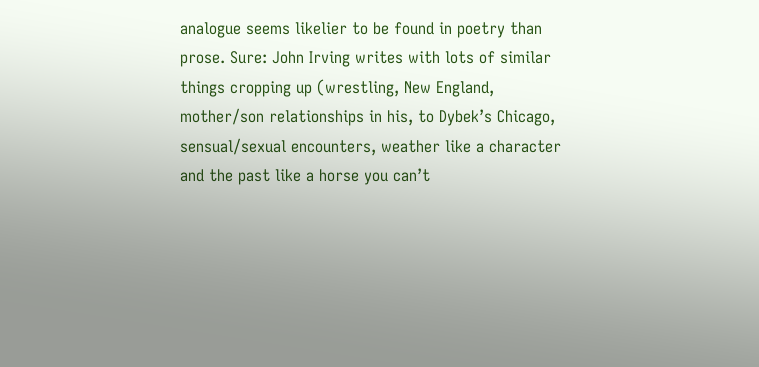analogue seems likelier to be found in poetry than prose. Sure: John Irving writes with lots of similar things cropping up (wrestling, New England, mother/son relationships in his, to Dybek’s Chicago, sensual/sexual encounters, weather like a character and the past like a horse you can’t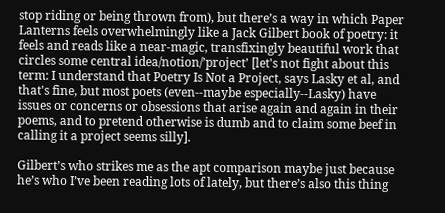stop riding or being thrown from), but there’s a way in which Paper Lanterns feels overwhelmingly like a Jack Gilbert book of poetry: it feels and reads like a near-magic, transfixingly beautiful work that circles some central idea/notion/’project’ [let's not fight about this term: I understand that Poetry Is Not a Project, says Lasky et al, and that's fine, but most poets (even--maybe especially--Lasky) have issues or concerns or obsessions that arise again and again in their poems, and to pretend otherwise is dumb and to claim some beef in calling it a project seems silly].

Gilbert’s who strikes me as the apt comparison maybe just because he’s who I’ve been reading lots of lately, but there’s also this thing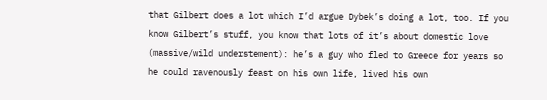that Gilbert does a lot which I’d argue Dybek’s doing a lot, too. If you know Gilbert’s stuff, you know that lots of it’s about domestic love (massive/wild understement): he’s a guy who fled to Greece for years so he could ravenously feast on his own life, lived his own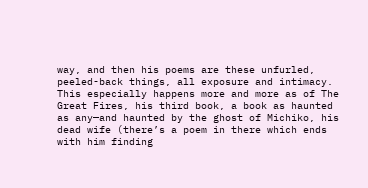way, and then his poems are these unfurled, peeled-back things, all exposure and intimacy. This especially happens more and more as of The Great Fires, his third book, a book as haunted as any—and haunted by the ghost of Michiko, his dead wife (there’s a poem in there which ends with him finding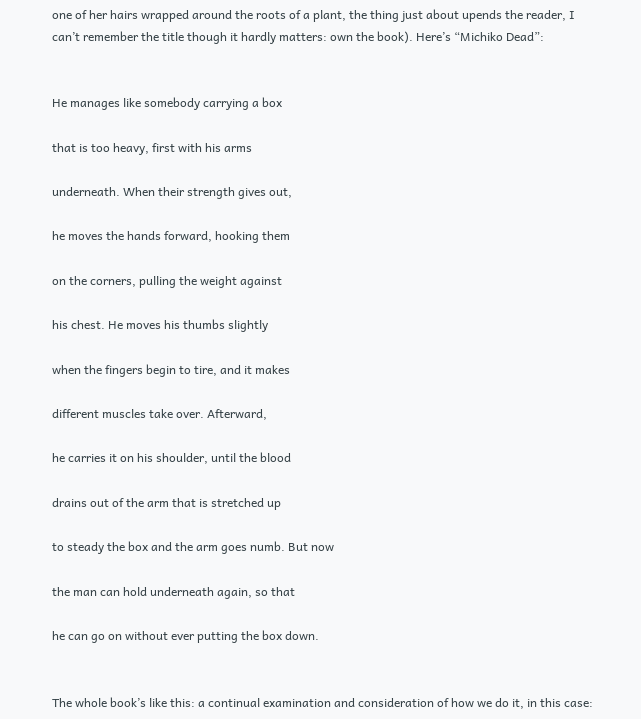one of her hairs wrapped around the roots of a plant, the thing just about upends the reader, I can’t remember the title though it hardly matters: own the book). Here’s “Michiko Dead”:


He manages like somebody carrying a box

that is too heavy, first with his arms

underneath. When their strength gives out,

he moves the hands forward, hooking them

on the corners, pulling the weight against

his chest. He moves his thumbs slightly

when the fingers begin to tire, and it makes

different muscles take over. Afterward,

he carries it on his shoulder, until the blood

drains out of the arm that is stretched up

to steady the box and the arm goes numb. But now

the man can hold underneath again, so that

he can go on without ever putting the box down.


The whole book’s like this: a continual examination and consideration of how we do it, in this case: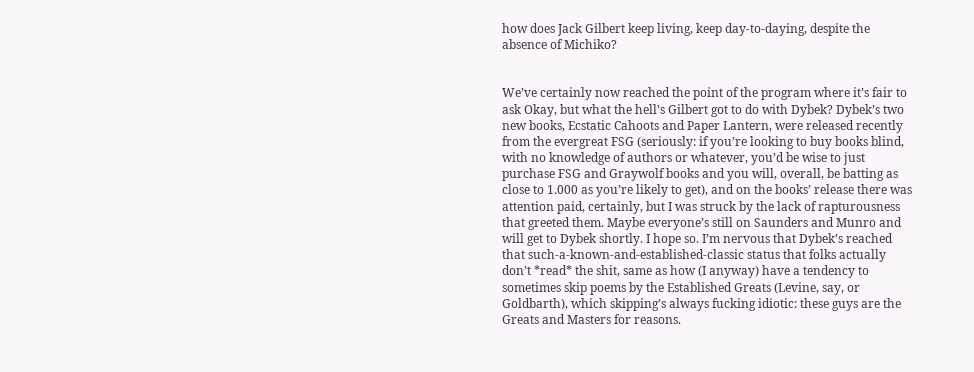how does Jack Gilbert keep living, keep day-to-daying, despite the absence of Michiko?


We’ve certainly now reached the point of the program where it’s fair to ask Okay, but what the hell’s Gilbert got to do with Dybek? Dybek’s two new books, Ecstatic Cahoots and Paper Lantern, were released recently from the evergreat FSG (seriously: if you’re looking to buy books blind, with no knowledge of authors or whatever, you’d be wise to just purchase FSG and Graywolf books and you will, overall, be batting as close to 1.000 as you’re likely to get), and on the books’ release there was attention paid, certainly, but I was struck by the lack of rapturousness that greeted them. Maybe everyone’s still on Saunders and Munro and will get to Dybek shortly. I hope so. I’m nervous that Dybek’s reached that such-a-known-and-established-classic status that folks actually don’t *read* the shit, same as how (I anyway) have a tendency to sometimes skip poems by the Established Greats (Levine, say, or Goldbarth), which skipping’s always fucking idiotic: these guys are the Greats and Masters for reasons.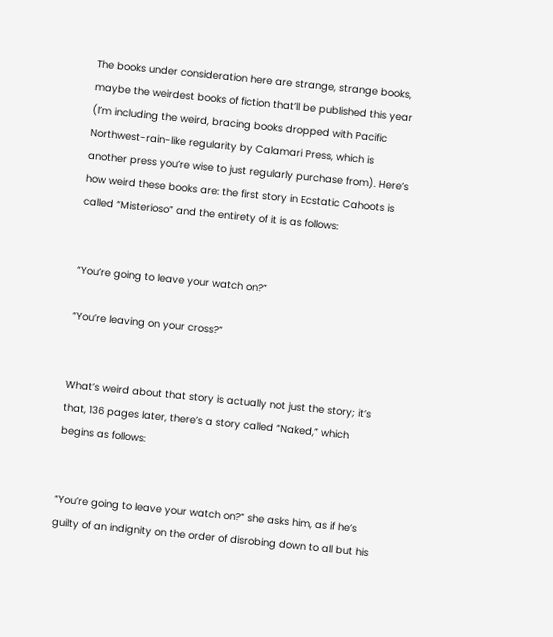The books under consideration here are strange, strange books, maybe the weirdest books of fiction that’ll be published this year (I’m including the weird, bracing books dropped with Pacific Northwest-rain-like regularity by Calamari Press, which is another press you’re wise to just regularly purchase from). Here’s how weird these books are: the first story in Ecstatic Cahoots is called “Misterioso” and the entirety of it is as follows:


“You’re going to leave your watch on?”

“You’re leaving on your cross?”


What’s weird about that story is actually not just the story; it’s that, 136 pages later, there’s a story called “Naked,” which begins as follows:


“You’re going to leave your watch on?” she asks him, as if he’s guilty of an indignity on the order of disrobing down to all but his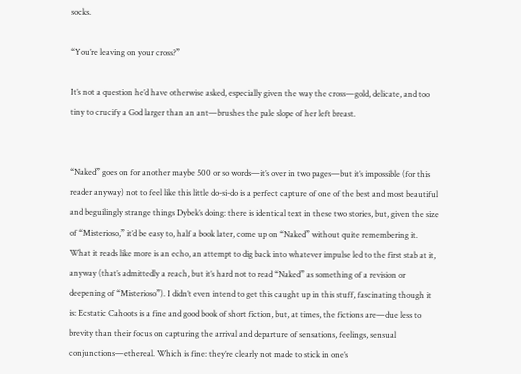socks.

“You’re leaving on your cross?”

It’s not a question he’d have otherwise asked, especially given the way the cross—gold, delicate, and too tiny to crucify a God larger than an ant—brushes the pale slope of her left breast.


“Naked” goes on for another maybe 500 or so words—it’s over in two pages—but it’s impossible (for this reader anyway) not to feel like this little do-si-do is a perfect capture of one of the best and most beautiful and beguilingly strange things Dybek’s doing: there is identical text in these two stories, but, given the size of “Misterioso,” it’d be easy to, half a book later, come up on “Naked” without quite remembering it. What it reads like more is an echo, an attempt to dig back into whatever impulse led to the first stab at it, anyway (that’s admittedly a reach, but it’s hard not to read “Naked” as something of a revision or deepening of “Misterioso”). I didn’t even intend to get this caught up in this stuff, fascinating though it is: Ecstatic Cahoots is a fine and good book of short fiction, but, at times, the fictions are—due less to brevity than their focus on capturing the arrival and departure of sensations, feelings, sensual conjunctions—ethereal. Which is fine: they’re clearly not made to stick in one’s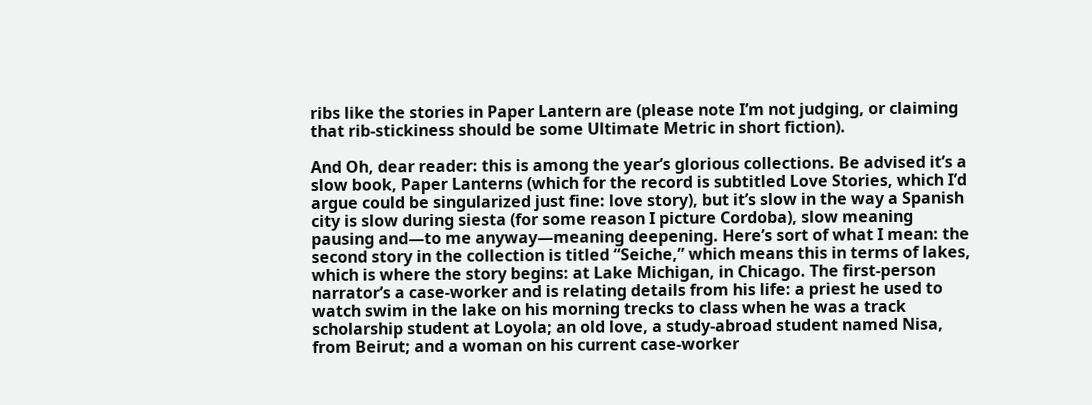ribs like the stories in Paper Lantern are (please note I’m not judging, or claiming that rib-stickiness should be some Ultimate Metric in short fiction).

And Oh, dear reader: this is among the year’s glorious collections. Be advised it’s a slow book, Paper Lanterns (which for the record is subtitled Love Stories, which I’d argue could be singularized just fine: love story), but it’s slow in the way a Spanish city is slow during siesta (for some reason I picture Cordoba), slow meaning pausing and—to me anyway—meaning deepening. Here’s sort of what I mean: the second story in the collection is titled “Seiche,” which means this in terms of lakes, which is where the story begins: at Lake Michigan, in Chicago. The first-person narrator’s a case-worker and is relating details from his life: a priest he used to watch swim in the lake on his morning trecks to class when he was a track scholarship student at Loyola; an old love, a study-abroad student named Nisa, from Beirut; and a woman on his current case-worker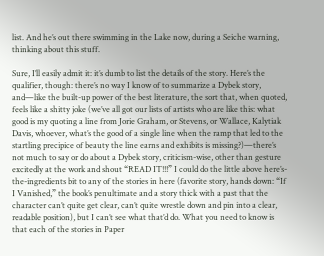list. And he’s out there swimming in the Lake now, during a Seiche warning, thinking about this stuff.

Sure, I’ll easily admit it: it’s dumb to list the details of the story. Here’s the qualifier, though: there’s no way I know of to summarize a Dybek story, and—like the built-up power of the best literature, the sort that, when quoted, feels like a shitty joke (we’ve all got our lists of artists who are like this: what good is my quoting a line from Jorie Graham, or Stevens, or Wallace, Kalytiak Davis, whoever, what’s the good of a single line when the ramp that led to the startling precipice of beauty the line earns and exhibits is missing?)—there’s not much to say or do about a Dybek story, criticism-wise, other than gesture excitedly at the work and shout “READ IT!!!” I could do the little above here’s-the-ingredients bit to any of the stories in here (favorite story, hands down: “If I Vanished,” the book’s penultimate and a story thick with a past that the character can’t quite get clear, can’t quite wrestle down and pin into a clear, readable position), but I can’t see what that’d do. What you need to know is that each of the stories in Paper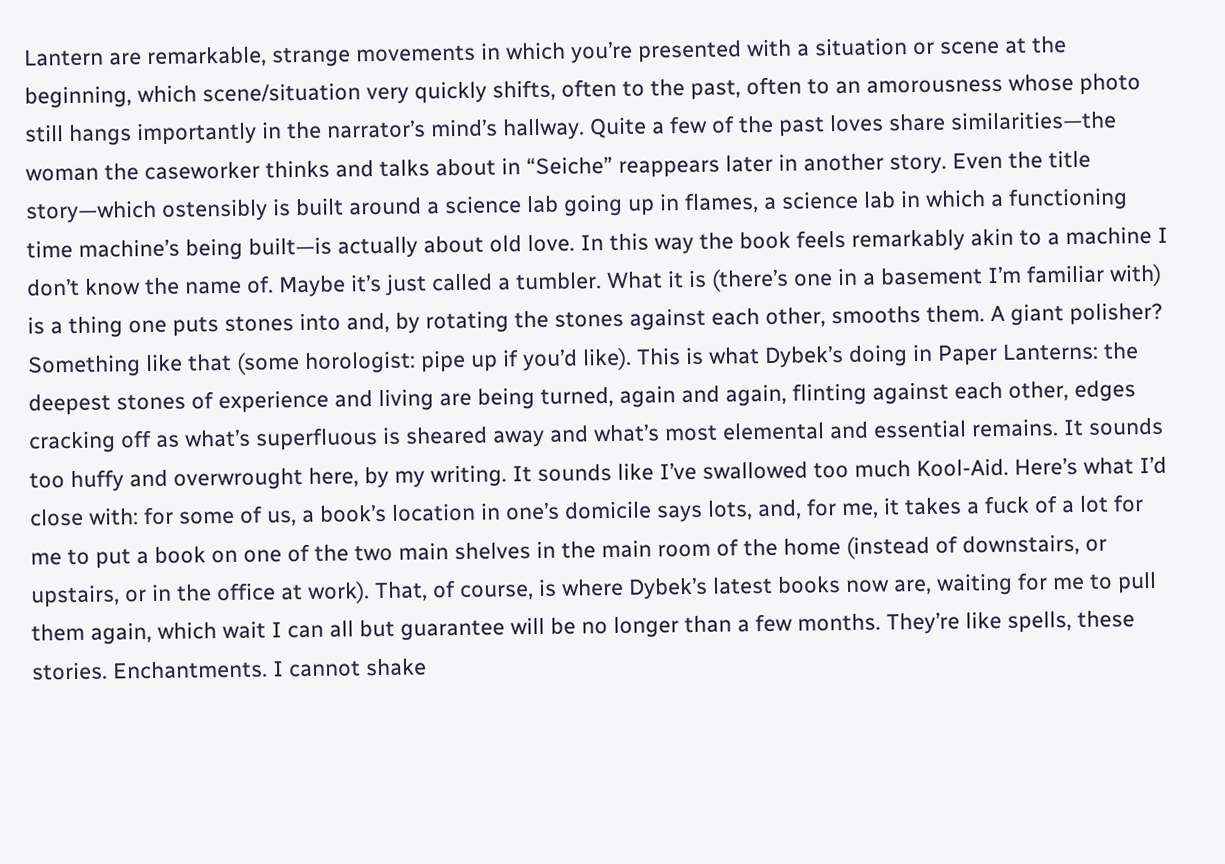Lantern are remarkable, strange movements in which you’re presented with a situation or scene at the beginning, which scene/situation very quickly shifts, often to the past, often to an amorousness whose photo still hangs importantly in the narrator’s mind’s hallway. Quite a few of the past loves share similarities—the woman the caseworker thinks and talks about in “Seiche” reappears later in another story. Even the title story—which ostensibly is built around a science lab going up in flames, a science lab in which a functioning time machine’s being built—is actually about old love. In this way the book feels remarkably akin to a machine I don’t know the name of. Maybe it’s just called a tumbler. What it is (there’s one in a basement I’m familiar with) is a thing one puts stones into and, by rotating the stones against each other, smooths them. A giant polisher? Something like that (some horologist: pipe up if you’d like). This is what Dybek’s doing in Paper Lanterns: the deepest stones of experience and living are being turned, again and again, flinting against each other, edges cracking off as what’s superfluous is sheared away and what’s most elemental and essential remains. It sounds too huffy and overwrought here, by my writing. It sounds like I’ve swallowed too much Kool-Aid. Here’s what I’d close with: for some of us, a book’s location in one’s domicile says lots, and, for me, it takes a fuck of a lot for me to put a book on one of the two main shelves in the main room of the home (instead of downstairs, or upstairs, or in the office at work). That, of course, is where Dybek’s latest books now are, waiting for me to pull them again, which wait I can all but guarantee will be no longer than a few months. They’re like spells, these stories. Enchantments. I cannot shake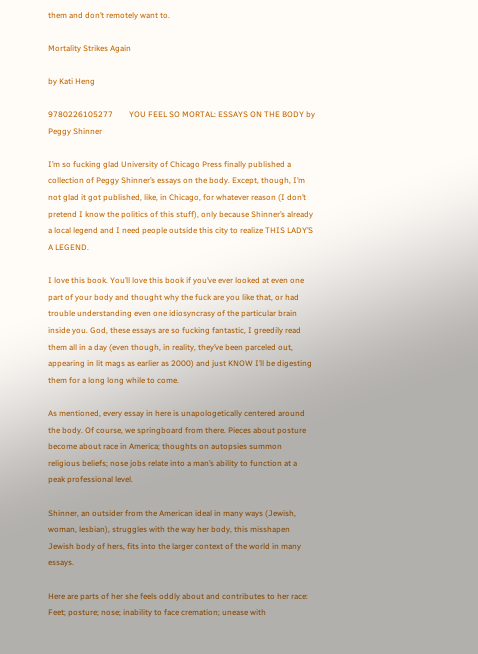them and don’t remotely want to.

Mortality Strikes Again

by Kati Heng

9780226105277        YOU FEEL SO MORTAL: ESSAYS ON THE BODY by Peggy Shinner

I’m so fucking glad University of Chicago Press finally published a collection of Peggy Shinner’s essays on the body. Except, though, I’m not glad it got published, like, in Chicago, for whatever reason (I don’t pretend I know the politics of this stuff), only because Shinner’s already a local legend and I need people outside this city to realize THIS LADY’S A LEGEND.

I love this book. You’ll love this book if you’ve ever looked at even one part of your body and thought why the fuck are you like that, or had trouble understanding even one idiosyncrasy of the particular brain inside you. God, these essays are so fucking fantastic, I greedily read them all in a day (even though, in reality, they’ve been parceled out, appearing in lit mags as earlier as 2000) and just KNOW I’ll be digesting them for a long long while to come.

As mentioned, every essay in here is unapologetically centered around the body. Of course, we springboard from there. Pieces about posture become about race in America; thoughts on autopsies summon religious beliefs; nose jobs relate into a man’s ability to function at a peak professional level.

Shinner, an outsider from the American ideal in many ways (Jewish, woman, lesbian), struggles with the way her body, this misshapen Jewish body of hers, fits into the larger context of the world in many essays.

Here are parts of her she feels oddly about and contributes to her race: Feet; posture; nose; inability to face cremation; unease with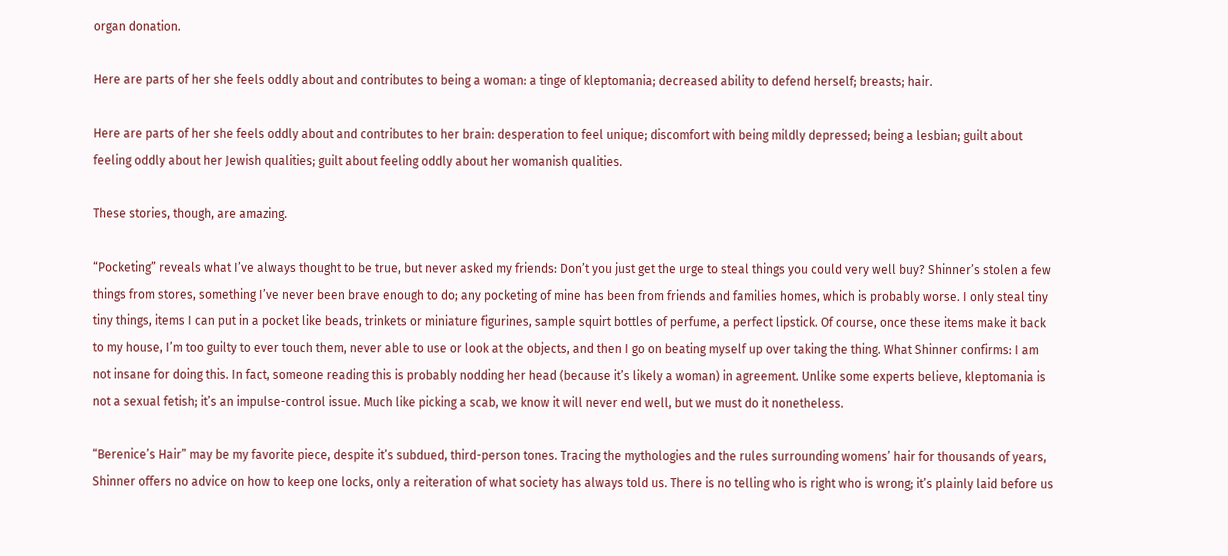organ donation.

Here are parts of her she feels oddly about and contributes to being a woman: a tinge of kleptomania; decreased ability to defend herself; breasts; hair.

Here are parts of her she feels oddly about and contributes to her brain: desperation to feel unique; discomfort with being mildly depressed; being a lesbian; guilt about feeling oddly about her Jewish qualities; guilt about feeling oddly about her womanish qualities.

These stories, though, are amazing.

“Pocketing” reveals what I’ve always thought to be true, but never asked my friends: Don’t you just get the urge to steal things you could very well buy? Shinner’s stolen a few things from stores, something I’ve never been brave enough to do; any pocketing of mine has been from friends and families homes, which is probably worse. I only steal tiny tiny things, items I can put in a pocket like beads, trinkets or miniature figurines, sample squirt bottles of perfume, a perfect lipstick. Of course, once these items make it back to my house, I’m too guilty to ever touch them, never able to use or look at the objects, and then I go on beating myself up over taking the thing. What Shinner confirms: I am not insane for doing this. In fact, someone reading this is probably nodding her head (because it’s likely a woman) in agreement. Unlike some experts believe, kleptomania is not a sexual fetish; it’s an impulse-control issue. Much like picking a scab, we know it will never end well, but we must do it nonetheless.

“Berenice’s Hair” may be my favorite piece, despite it’s subdued, third-person tones. Tracing the mythologies and the rules surrounding womens’ hair for thousands of years, Shinner offers no advice on how to keep one locks, only a reiteration of what society has always told us. There is no telling who is right who is wrong; it’s plainly laid before us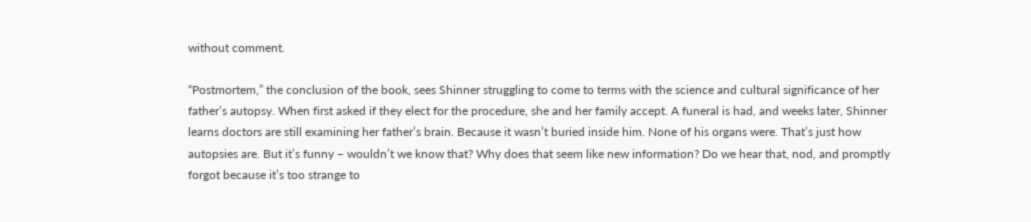without comment.

“Postmortem,” the conclusion of the book, sees Shinner struggling to come to terms with the science and cultural significance of her father’s autopsy. When first asked if they elect for the procedure, she and her family accept. A funeral is had, and weeks later, Shinner learns doctors are still examining her father’s brain. Because it wasn’t buried inside him. None of his organs were. That’s just how autopsies are. But it’s funny – wouldn’t we know that? Why does that seem like new information? Do we hear that, nod, and promptly forgot because it’s too strange to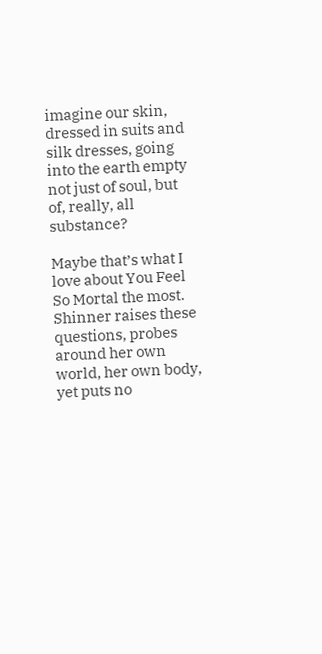imagine our skin, dressed in suits and silk dresses, going into the earth empty not just of soul, but of, really, all substance?

Maybe that’s what I love about You Feel So Mortal the most. Shinner raises these questions, probes around her own world, her own body, yet puts no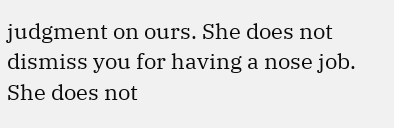judgment on ours. She does not dismiss you for having a nose job. She does not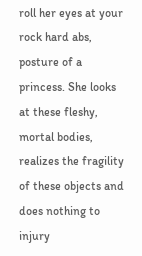roll her eyes at your rock hard abs, posture of a princess. She looks at these fleshy, mortal bodies, realizes the fragility of these objects and does nothing to injury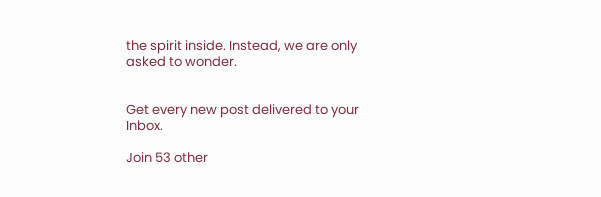the spirit inside. Instead, we are only asked to wonder.


Get every new post delivered to your Inbox.

Join 53 other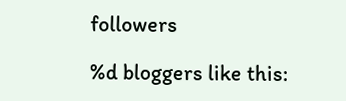followers

%d bloggers like this: